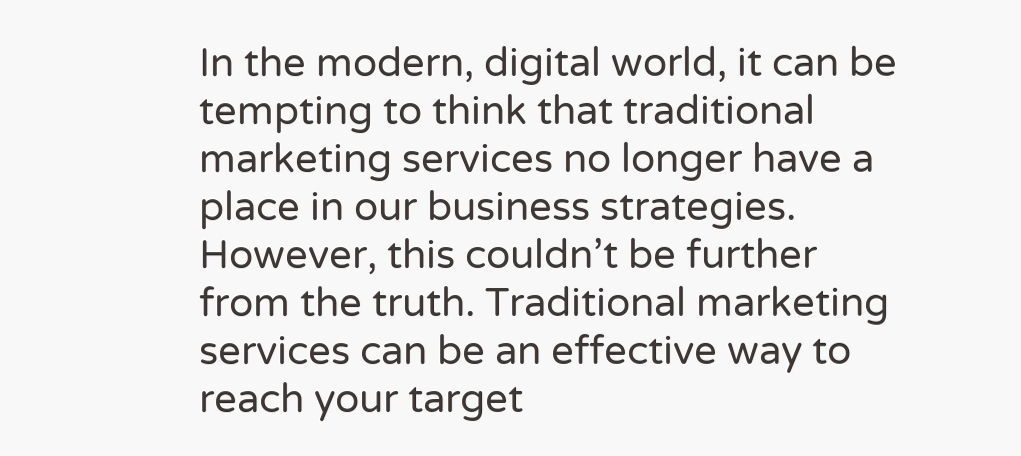In the modern, digital world, it can be tempting to think that traditional marketing services no longer have a place in our business strategies. However, this couldn’t be further from the truth. Traditional marketing services can be an effective way to reach your target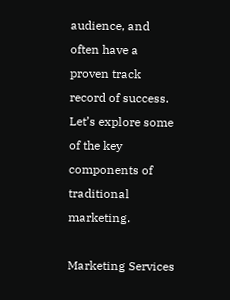audience, and often have a proven track record of success. Let’s explore some of the key components of traditional marketing.

Marketing Services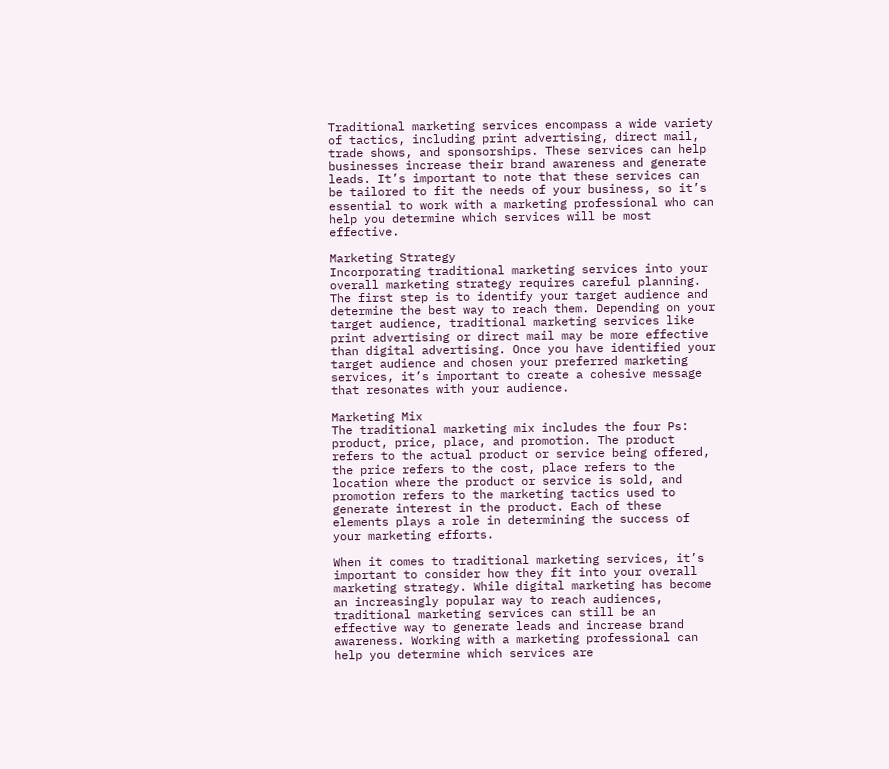Traditional marketing services encompass a wide variety of tactics, including print advertising, direct mail, trade shows, and sponsorships. These services can help businesses increase their brand awareness and generate leads. It’s important to note that these services can be tailored to fit the needs of your business, so it’s essential to work with a marketing professional who can help you determine which services will be most effective.

Marketing Strategy
Incorporating traditional marketing services into your overall marketing strategy requires careful planning. The first step is to identify your target audience and determine the best way to reach them. Depending on your target audience, traditional marketing services like print advertising or direct mail may be more effective than digital advertising. Once you have identified your target audience and chosen your preferred marketing services, it’s important to create a cohesive message that resonates with your audience.

Marketing Mix
The traditional marketing mix includes the four Ps: product, price, place, and promotion. The product refers to the actual product or service being offered, the price refers to the cost, place refers to the location where the product or service is sold, and promotion refers to the marketing tactics used to generate interest in the product. Each of these elements plays a role in determining the success of your marketing efforts.

When it comes to traditional marketing services, it’s important to consider how they fit into your overall marketing strategy. While digital marketing has become an increasingly popular way to reach audiences, traditional marketing services can still be an effective way to generate leads and increase brand awareness. Working with a marketing professional can help you determine which services are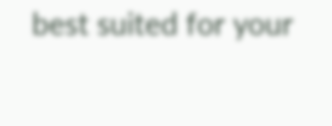best suited for your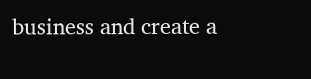business and create a